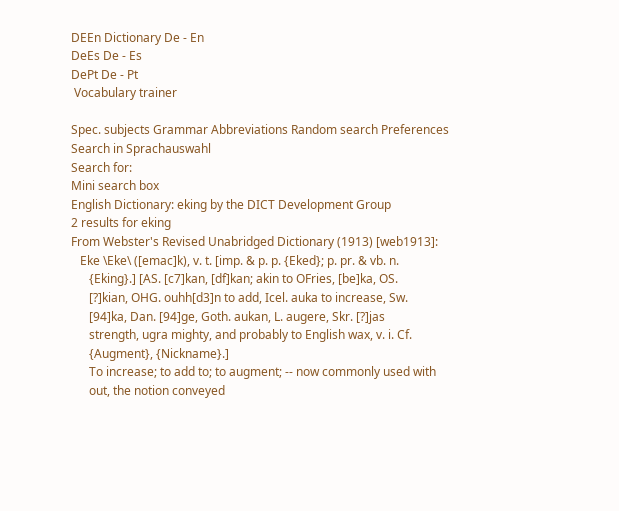DEEn Dictionary De - En
DeEs De - Es
DePt De - Pt
 Vocabulary trainer

Spec. subjects Grammar Abbreviations Random search Preferences
Search in Sprachauswahl
Search for:
Mini search box
English Dictionary: eking by the DICT Development Group
2 results for eking
From Webster's Revised Unabridged Dictionary (1913) [web1913]:
   Eke \Eke\ ([emac]k), v. t. [imp. & p. p. {Eked}; p. pr. & vb. n.
      {Eking}.] [AS. [c7]kan, [df]kan; akin to OFries, [be]ka, OS.
      [?]kian, OHG. ouhh[d3]n to add, Icel. auka to increase, Sw.
      [94]ka, Dan. [94]ge, Goth. aukan, L. augere, Skr. [?]jas
      strength, ugra mighty, and probably to English wax, v. i. Cf.
      {Augment}, {Nickname}.]
      To increase; to add to; to augment; -- now commonly used with
      out, the notion conveyed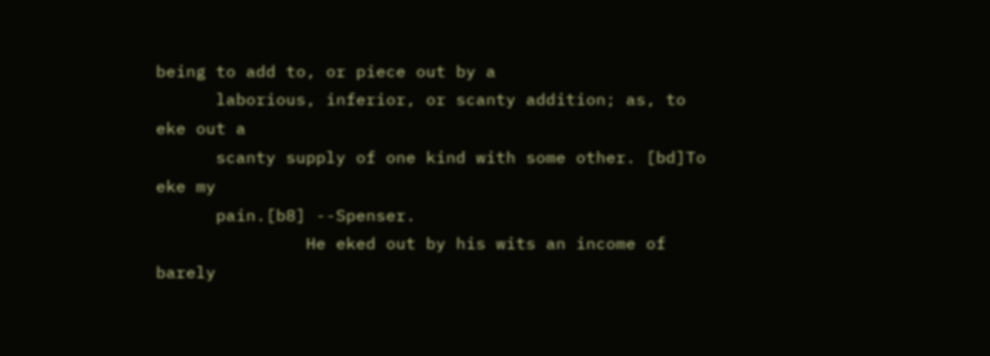being to add to, or piece out by a
      laborious, inferior, or scanty addition; as, to eke out a
      scanty supply of one kind with some other. [bd]To eke my
      pain.[b8] --Spenser.
               He eked out by his wits an income of barely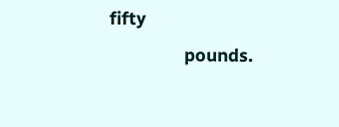fifty
               pounds.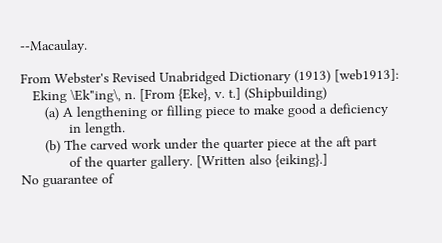--Macaulay.

From Webster's Revised Unabridged Dictionary (1913) [web1913]:
   Eking \Ek"ing\, n. [From {Eke}, v. t.] (Shipbuilding)
      (a) A lengthening or filling piece to make good a deficiency
            in length.
      (b) The carved work under the quarter piece at the aft part
            of the quarter gallery. [Written also {eiking}.]
No guarantee of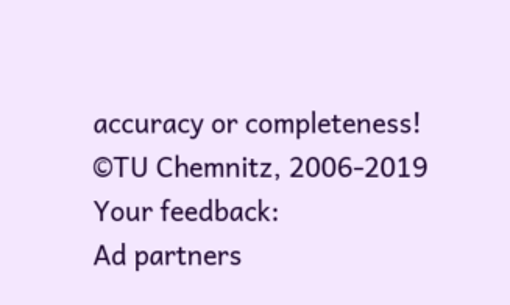accuracy or completeness!
©TU Chemnitz, 2006-2019
Your feedback:
Ad partners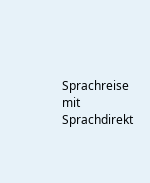Sprachreise mit Sprachdirekt